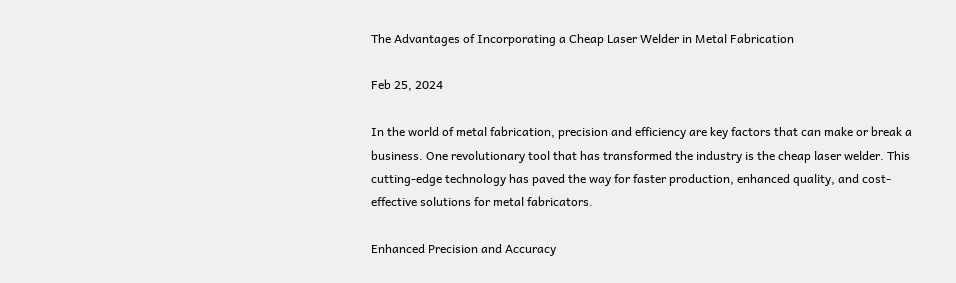The Advantages of Incorporating a Cheap Laser Welder in Metal Fabrication

Feb 25, 2024

In the world of metal fabrication, precision and efficiency are key factors that can make or break a business. One revolutionary tool that has transformed the industry is the cheap laser welder. This cutting-edge technology has paved the way for faster production, enhanced quality, and cost-effective solutions for metal fabricators.

Enhanced Precision and Accuracy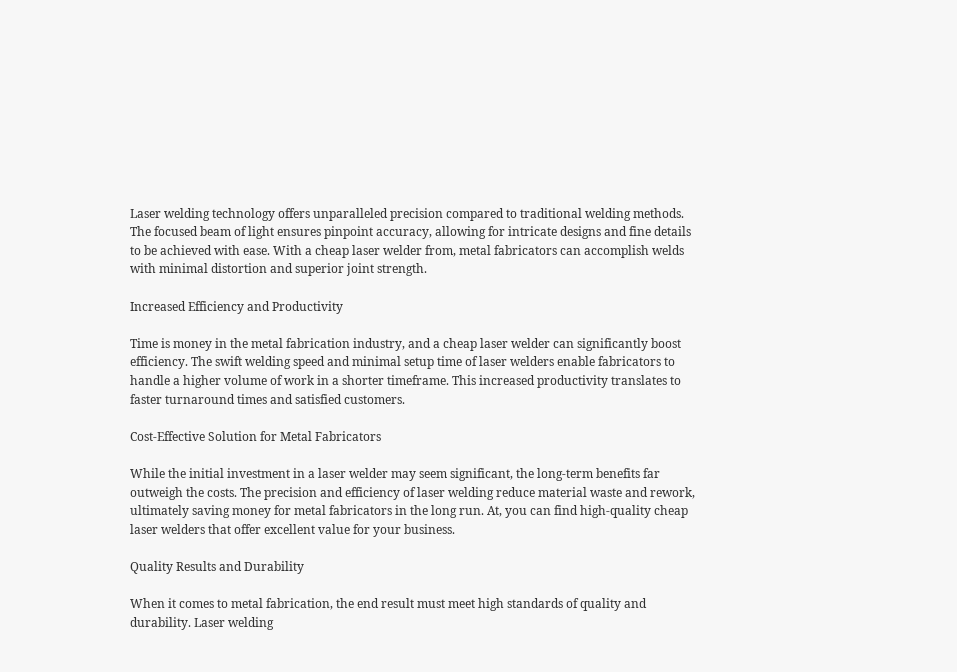Laser welding technology offers unparalleled precision compared to traditional welding methods. The focused beam of light ensures pinpoint accuracy, allowing for intricate designs and fine details to be achieved with ease. With a cheap laser welder from, metal fabricators can accomplish welds with minimal distortion and superior joint strength.

Increased Efficiency and Productivity

Time is money in the metal fabrication industry, and a cheap laser welder can significantly boost efficiency. The swift welding speed and minimal setup time of laser welders enable fabricators to handle a higher volume of work in a shorter timeframe. This increased productivity translates to faster turnaround times and satisfied customers.

Cost-Effective Solution for Metal Fabricators

While the initial investment in a laser welder may seem significant, the long-term benefits far outweigh the costs. The precision and efficiency of laser welding reduce material waste and rework, ultimately saving money for metal fabricators in the long run. At, you can find high-quality cheap laser welders that offer excellent value for your business.

Quality Results and Durability

When it comes to metal fabrication, the end result must meet high standards of quality and durability. Laser welding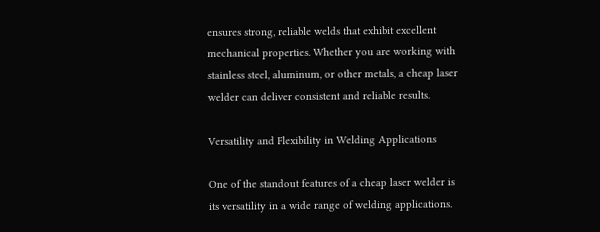ensures strong, reliable welds that exhibit excellent mechanical properties. Whether you are working with stainless steel, aluminum, or other metals, a cheap laser welder can deliver consistent and reliable results.

Versatility and Flexibility in Welding Applications

One of the standout features of a cheap laser welder is its versatility in a wide range of welding applications.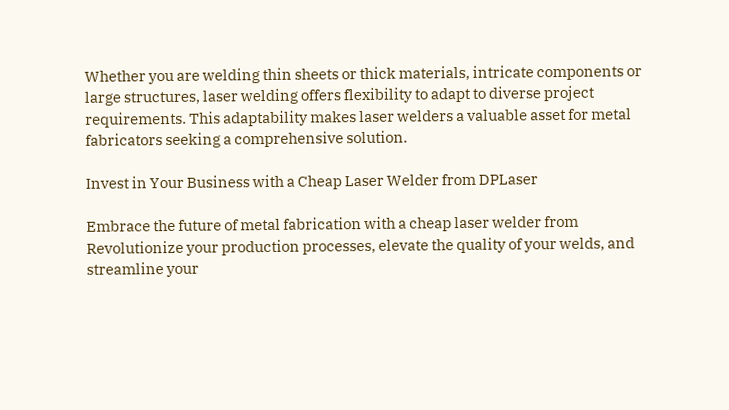Whether you are welding thin sheets or thick materials, intricate components or large structures, laser welding offers flexibility to adapt to diverse project requirements. This adaptability makes laser welders a valuable asset for metal fabricators seeking a comprehensive solution.

Invest in Your Business with a Cheap Laser Welder from DPLaser

Embrace the future of metal fabrication with a cheap laser welder from Revolutionize your production processes, elevate the quality of your welds, and streamline your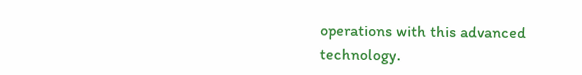operations with this advanced technology.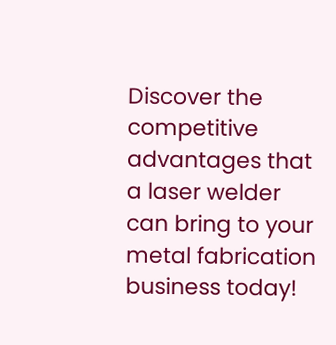Discover the competitive advantages that a laser welder can bring to your metal fabrication business today!